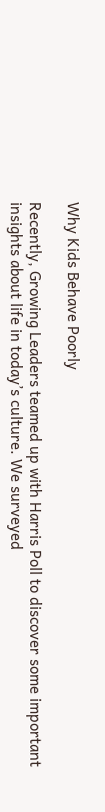Why Kids Behave Poorly

Recently, Growing Leaders teamed up with Harris Poll to discover some important insights about life in today’s culture. We surveyed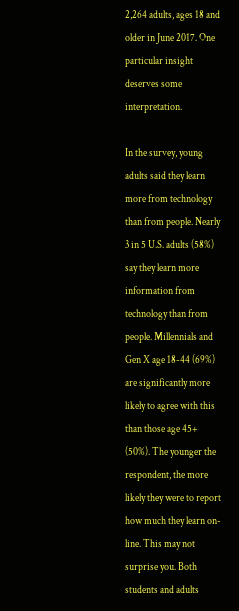2,264 adults, ages 18 and older in June 2017. One particular insight deserves some interpretation.

In the survey, young adults said they learn more from technology than from people. Nearly 3 in 5 U.S. adults (58%) say they learn more information from technology than from people. Millennials and Gen X age 18-44 (69%) are significantly more likely to agree with this than those age 45+ (50%). The younger the respondent, the more likely they were to report how much they learn on-line. This may not surprise you. Both students and adults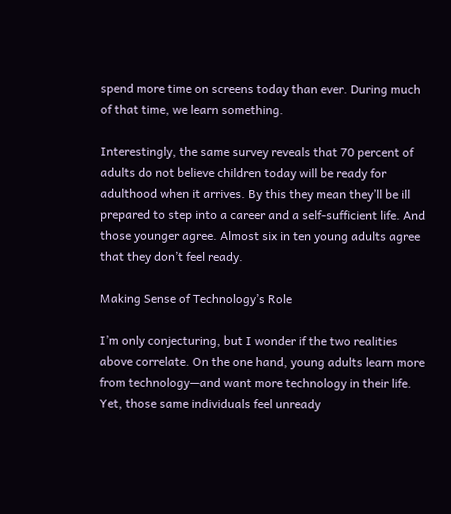spend more time on screens today than ever. During much of that time, we learn something.

Interestingly, the same survey reveals that 70 percent of adults do not believe children today will be ready for adulthood when it arrives. By this they mean they’ll be ill prepared to step into a career and a self-sufficient life. And those younger agree. Almost six in ten young adults agree that they don’t feel ready.

Making Sense of Technology’s Role

I’m only conjecturing, but I wonder if the two realities above correlate. On the one hand, young adults learn more from technology—and want more technology in their life. Yet, those same individuals feel unready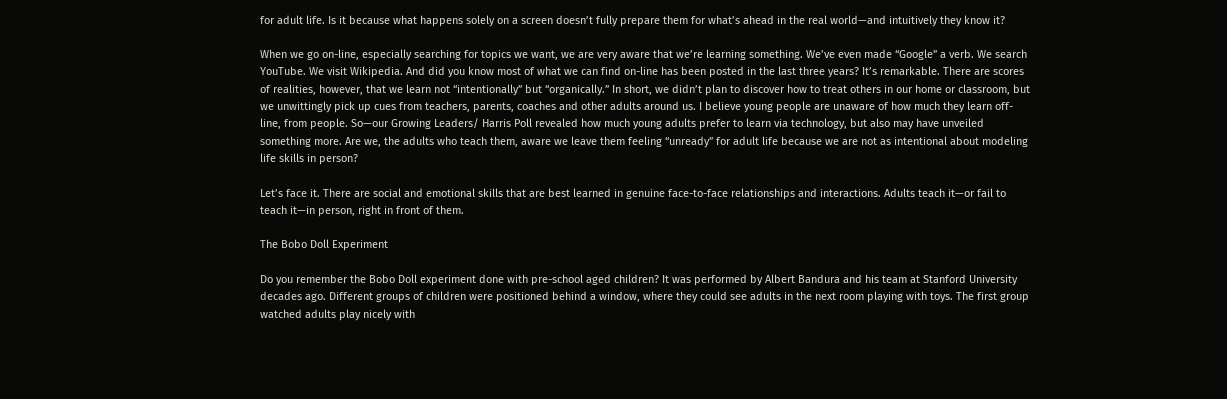for adult life. Is it because what happens solely on a screen doesn’t fully prepare them for what’s ahead in the real world—and intuitively they know it?

When we go on-line, especially searching for topics we want, we are very aware that we’re learning something. We’ve even made “Google” a verb. We search YouTube. We visit Wikipedia. And did you know most of what we can find on-line has been posted in the last three years? It’s remarkable. There are scores of realities, however, that we learn not “intentionally” but “organically.” In short, we didn’t plan to discover how to treat others in our home or classroom, but we unwittingly pick up cues from teachers, parents, coaches and other adults around us. I believe young people are unaware of how much they learn off-line, from people. So—our Growing Leaders/ Harris Poll revealed how much young adults prefer to learn via technology, but also may have unveiled something more. Are we, the adults who teach them, aware we leave them feeling “unready” for adult life because we are not as intentional about modeling life skills in person?

Let’s face it. There are social and emotional skills that are best learned in genuine face-to-face relationships and interactions. Adults teach it—or fail to teach it—in person, right in front of them.

The Bobo Doll Experiment

Do you remember the Bobo Doll experiment done with pre-school aged children? It was performed by Albert Bandura and his team at Stanford University decades ago. Different groups of children were positioned behind a window, where they could see adults in the next room playing with toys. The first group watched adults play nicely with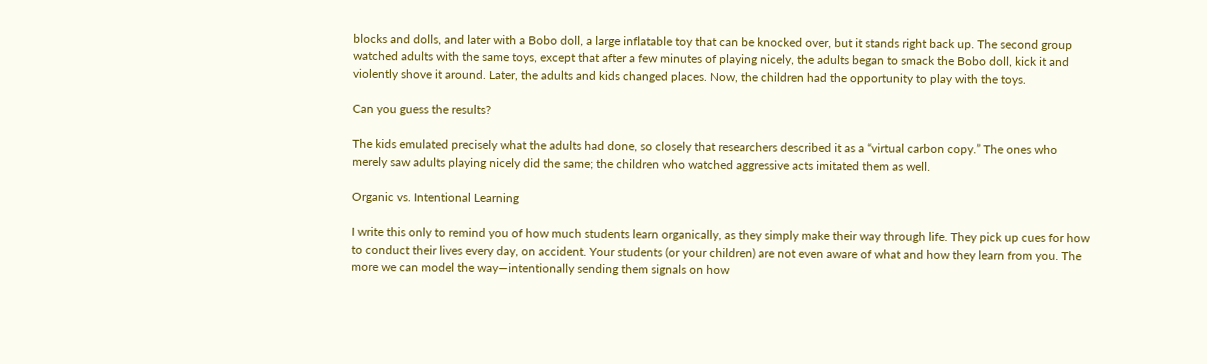blocks and dolls, and later with a Bobo doll, a large inflatable toy that can be knocked over, but it stands right back up. The second group watched adults with the same toys, except that after a few minutes of playing nicely, the adults began to smack the Bobo doll, kick it and violently shove it around. Later, the adults and kids changed places. Now, the children had the opportunity to play with the toys.

Can you guess the results?

The kids emulated precisely what the adults had done, so closely that researchers described it as a “virtual carbon copy.” The ones who merely saw adults playing nicely did the same; the children who watched aggressive acts imitated them as well.

Organic vs. Intentional Learning

I write this only to remind you of how much students learn organically, as they simply make their way through life. They pick up cues for how to conduct their lives every day, on accident. Your students (or your children) are not even aware of what and how they learn from you. The more we can model the way—intentionally sending them signals on how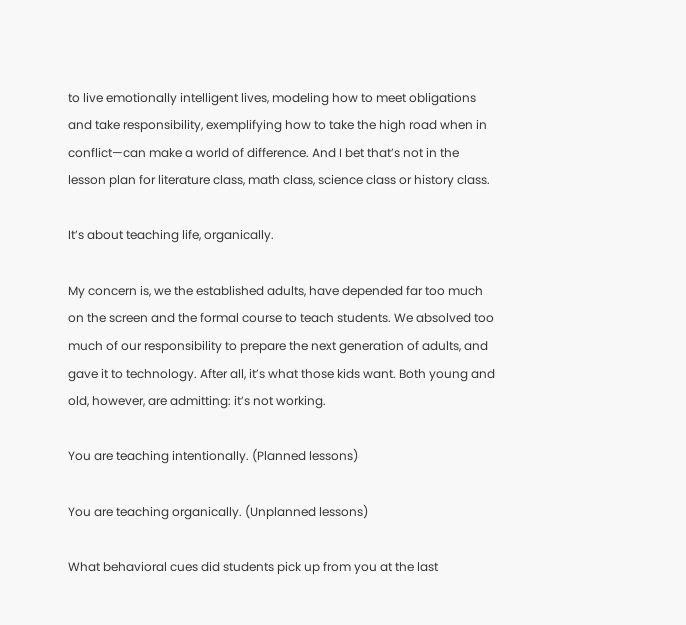to live emotionally intelligent lives, modeling how to meet obligations and take responsibility, exemplifying how to take the high road when in conflict—can make a world of difference. And I bet that’s not in the lesson plan for literature class, math class, science class or history class.

It’s about teaching life, organically.

My concern is, we the established adults, have depended far too much on the screen and the formal course to teach students. We absolved too much of our responsibility to prepare the next generation of adults, and gave it to technology. After all, it’s what those kids want. Both young and old, however, are admitting: it’s not working.

You are teaching intentionally. (Planned lessons)

You are teaching organically. (Unplanned lessons)

What behavioral cues did students pick up from you at the last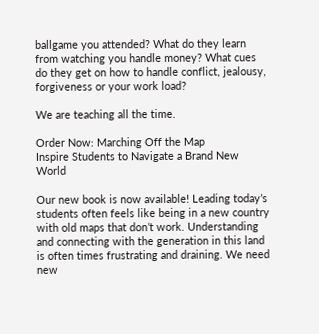ballgame you attended? What do they learn from watching you handle money? What cues do they get on how to handle conflict, jealousy, forgiveness or your work load?

We are teaching all the time.

Order Now: Marching Off the Map
Inspire Students to Navigate a Brand New World

Our new book is now available! Leading today’s students often feels like being in a new country with old maps that don’t work. Understanding and connecting with the generation in this land is often times frustrating and draining. We need new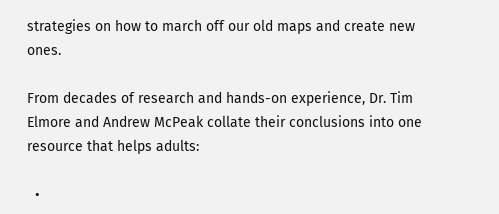strategies on how to march off our old maps and create new ones.

From decades of research and hands-on experience, Dr. Tim Elmore and Andrew McPeak collate their conclusions into one resource that helps adults:

  •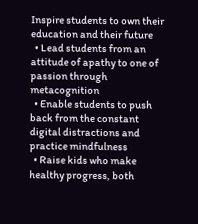Inspire students to own their education and their future
  • Lead students from an attitude of apathy to one of passion through metacognition
  • Enable students to push back from the constant digital distractions and practice mindfulness
  • Raise kids who make healthy progress, both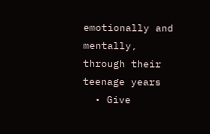emotionally and mentally, through their teenage years
  • Give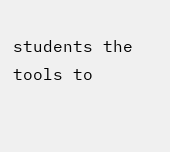students the tools to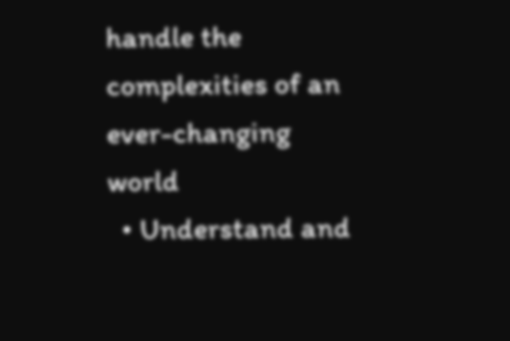handle the complexities of an ever-changing world
  • Understand and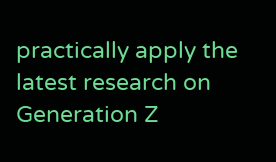practically apply the latest research on Generation Z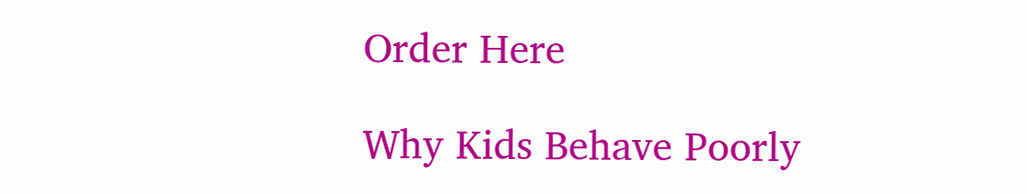Order Here

Why Kids Behave Poorly